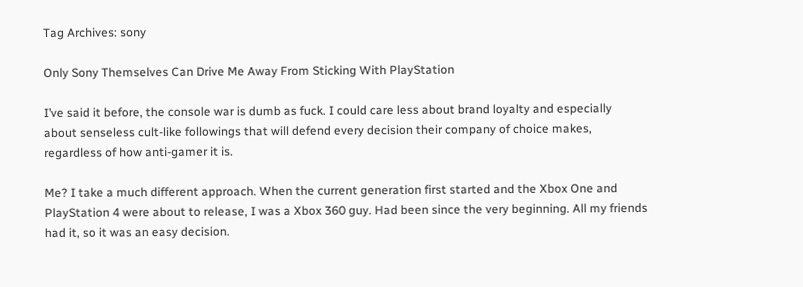Tag Archives: sony

Only Sony Themselves Can Drive Me Away From Sticking With PlayStation

I’ve said it before, the console war is dumb as fuck. I could care less about brand loyalty and especially about senseless cult-like followings that will defend every decision their company of choice makes, regardless of how anti-gamer it is.

Me? I take a much different approach. When the current generation first started and the Xbox One and PlayStation 4 were about to release, I was a Xbox 360 guy. Had been since the very beginning. All my friends had it, so it was an easy decision.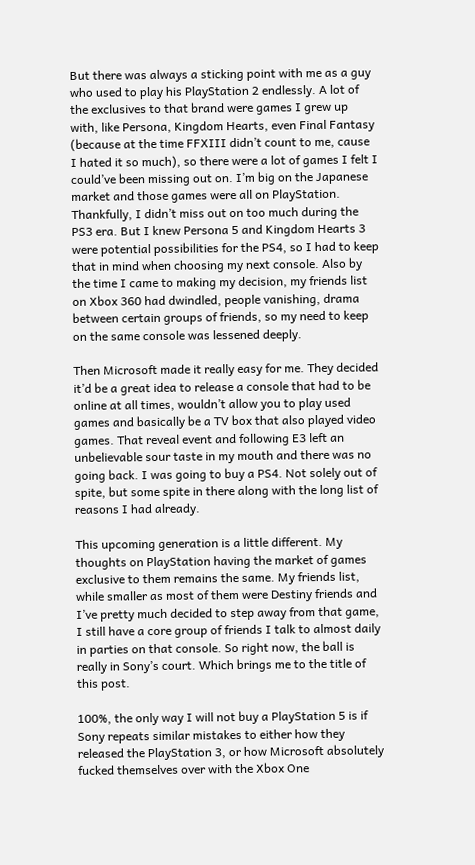But there was always a sticking point with me as a guy who used to play his PlayStation 2 endlessly. A lot of the exclusives to that brand were games I grew up with, like Persona, Kingdom Hearts, even Final Fantasy (because at the time FFXIII didn’t count to me, cause I hated it so much), so there were a lot of games I felt I could’ve been missing out on. I’m big on the Japanese market and those games were all on PlayStation. Thankfully, I didn’t miss out on too much during the PS3 era. But I knew Persona 5 and Kingdom Hearts 3 were potential possibilities for the PS4, so I had to keep that in mind when choosing my next console. Also by the time I came to making my decision, my friends list on Xbox 360 had dwindled, people vanishing, drama between certain groups of friends, so my need to keep on the same console was lessened deeply.

Then Microsoft made it really easy for me. They decided it’d be a great idea to release a console that had to be online at all times, wouldn’t allow you to play used games and basically be a TV box that also played video games. That reveal event and following E3 left an unbelievable sour taste in my mouth and there was no going back. I was going to buy a PS4. Not solely out of spite, but some spite in there along with the long list of reasons I had already.

This upcoming generation is a little different. My thoughts on PlayStation having the market of games exclusive to them remains the same. My friends list, while smaller as most of them were Destiny friends and I’ve pretty much decided to step away from that game, I still have a core group of friends I talk to almost daily in parties on that console. So right now, the ball is really in Sony’s court. Which brings me to the title of this post.

100%, the only way I will not buy a PlayStation 5 is if Sony repeats similar mistakes to either how they released the PlayStation 3, or how Microsoft absolutely fucked themselves over with the Xbox One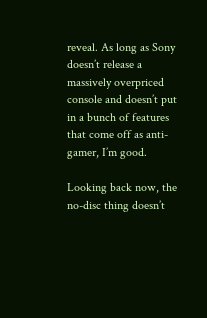reveal. As long as Sony doesn’t release a massively overpriced console and doesn’t put in a bunch of features that come off as anti-gamer, I’m good.

Looking back now, the no-disc thing doesn’t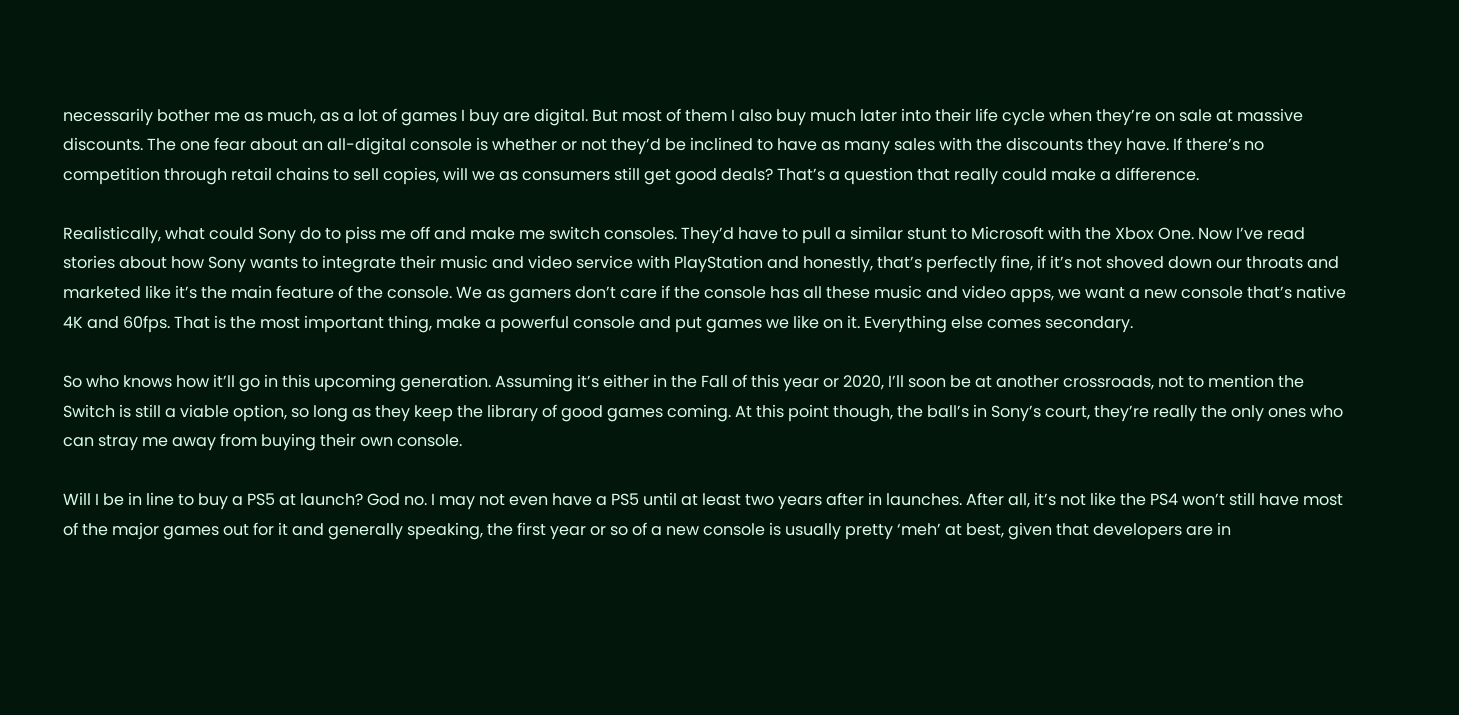necessarily bother me as much, as a lot of games I buy are digital. But most of them I also buy much later into their life cycle when they’re on sale at massive discounts. The one fear about an all-digital console is whether or not they’d be inclined to have as many sales with the discounts they have. If there’s no competition through retail chains to sell copies, will we as consumers still get good deals? That’s a question that really could make a difference.

Realistically, what could Sony do to piss me off and make me switch consoles. They’d have to pull a similar stunt to Microsoft with the Xbox One. Now I’ve read stories about how Sony wants to integrate their music and video service with PlayStation and honestly, that’s perfectly fine, if it’s not shoved down our throats and marketed like it’s the main feature of the console. We as gamers don’t care if the console has all these music and video apps, we want a new console that’s native 4K and 60fps. That is the most important thing, make a powerful console and put games we like on it. Everything else comes secondary.

So who knows how it’ll go in this upcoming generation. Assuming it’s either in the Fall of this year or 2020, I’ll soon be at another crossroads, not to mention the Switch is still a viable option, so long as they keep the library of good games coming. At this point though, the ball’s in Sony’s court, they’re really the only ones who can stray me away from buying their own console.

Will I be in line to buy a PS5 at launch? God no. I may not even have a PS5 until at least two years after in launches. After all, it’s not like the PS4 won’t still have most of the major games out for it and generally speaking, the first year or so of a new console is usually pretty ‘meh’ at best, given that developers are in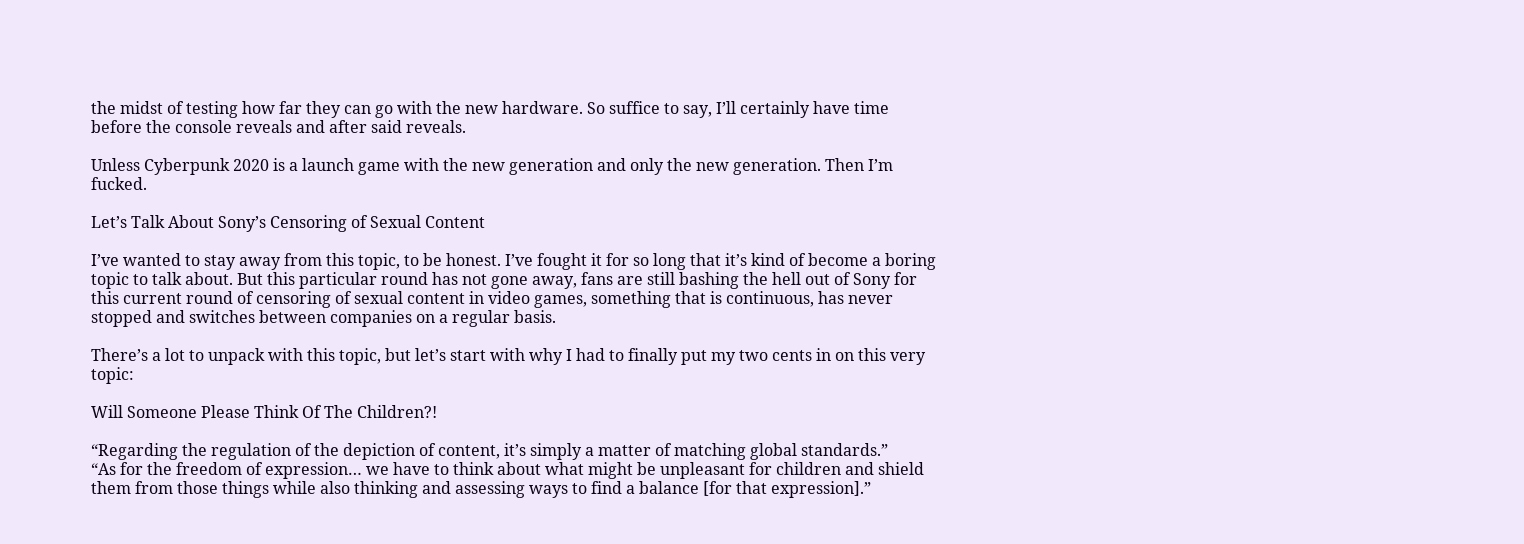the midst of testing how far they can go with the new hardware. So suffice to say, I’ll certainly have time before the console reveals and after said reveals.

Unless Cyberpunk 2020 is a launch game with the new generation and only the new generation. Then I’m fucked.

Let’s Talk About Sony’s Censoring of Sexual Content

I’ve wanted to stay away from this topic, to be honest. I’ve fought it for so long that it’s kind of become a boring topic to talk about. But this particular round has not gone away, fans are still bashing the hell out of Sony for this current round of censoring of sexual content in video games, something that is continuous, has never stopped and switches between companies on a regular basis.

There’s a lot to unpack with this topic, but let’s start with why I had to finally put my two cents in on this very topic:

Will Someone Please Think Of The Children?!

“Regarding the regulation of the depiction of content, it’s simply a matter of matching global standards.”
“As for the freedom of expression… we have to think about what might be unpleasant for children and shield them from those things while also thinking and assessing ways to find a balance [for that expression].”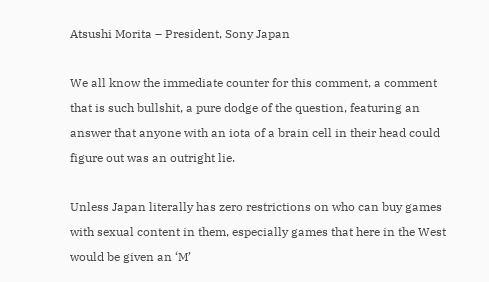Atsushi Morita – President, Sony Japan

We all know the immediate counter for this comment, a comment that is such bullshit, a pure dodge of the question, featuring an answer that anyone with an iota of a brain cell in their head could figure out was an outright lie.

Unless Japan literally has zero restrictions on who can buy games with sexual content in them, especially games that here in the West would be given an ‘M’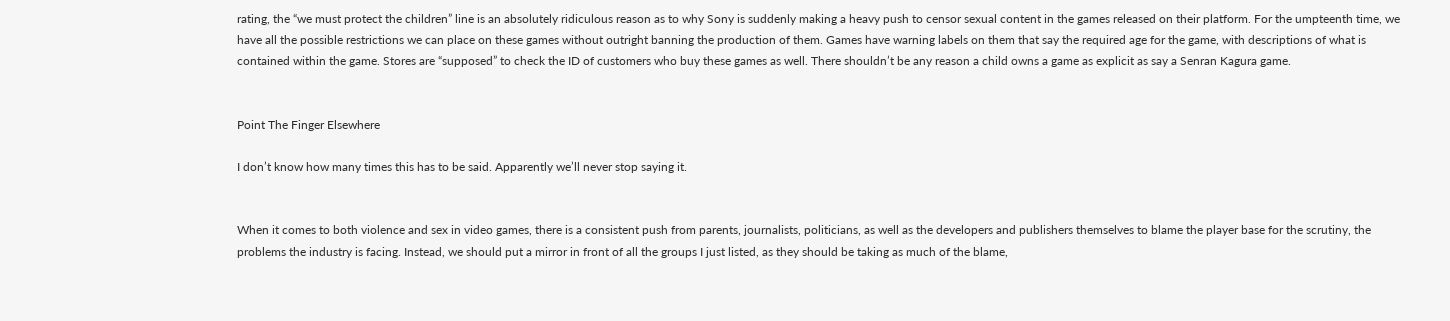rating, the “we must protect the children” line is an absolutely ridiculous reason as to why Sony is suddenly making a heavy push to censor sexual content in the games released on their platform. For the umpteenth time, we have all the possible restrictions we can place on these games without outright banning the production of them. Games have warning labels on them that say the required age for the game, with descriptions of what is contained within the game. Stores are “supposed” to check the ID of customers who buy these games as well. There shouldn’t be any reason a child owns a game as explicit as say a Senran Kagura game.


Point The Finger Elsewhere

I don’t know how many times this has to be said. Apparently we’ll never stop saying it.


When it comes to both violence and sex in video games, there is a consistent push from parents, journalists, politicians, as well as the developers and publishers themselves to blame the player base for the scrutiny, the problems the industry is facing. Instead, we should put a mirror in front of all the groups I just listed, as they should be taking as much of the blame,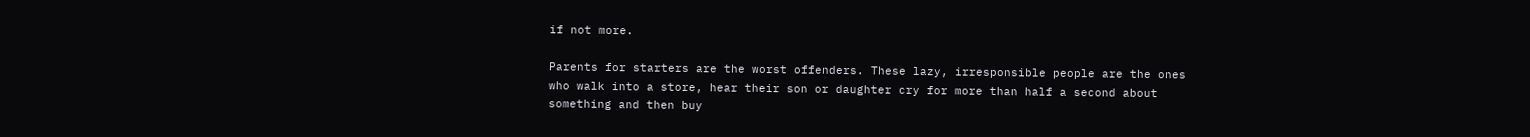if not more.

Parents for starters are the worst offenders. These lazy, irresponsible people are the ones who walk into a store, hear their son or daughter cry for more than half a second about something and then buy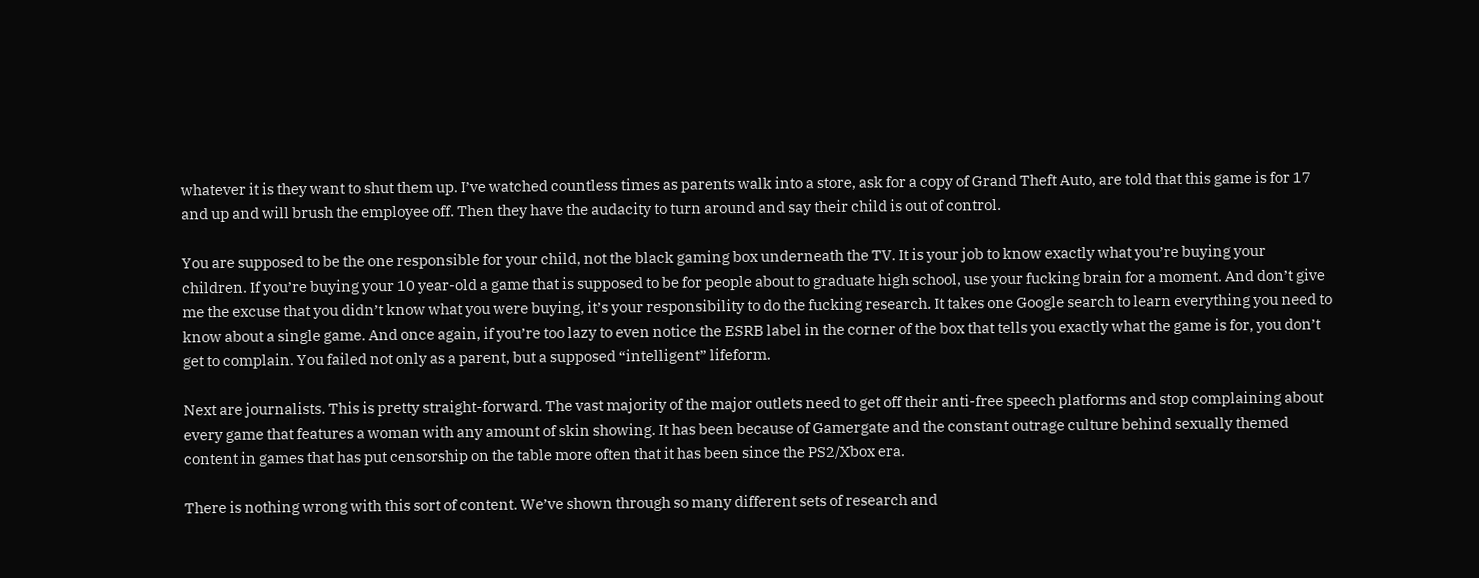whatever it is they want to shut them up. I’ve watched countless times as parents walk into a store, ask for a copy of Grand Theft Auto, are told that this game is for 17 and up and will brush the employee off. Then they have the audacity to turn around and say their child is out of control.

You are supposed to be the one responsible for your child, not the black gaming box underneath the TV. It is your job to know exactly what you’re buying your children. If you’re buying your 10 year-old a game that is supposed to be for people about to graduate high school, use your fucking brain for a moment. And don’t give me the excuse that you didn’t know what you were buying, it’s your responsibility to do the fucking research. It takes one Google search to learn everything you need to know about a single game. And once again, if you’re too lazy to even notice the ESRB label in the corner of the box that tells you exactly what the game is for, you don’t get to complain. You failed not only as a parent, but a supposed “intelligent” lifeform.

Next are journalists. This is pretty straight-forward. The vast majority of the major outlets need to get off their anti-free speech platforms and stop complaining about every game that features a woman with any amount of skin showing. It has been because of Gamergate and the constant outrage culture behind sexually themed content in games that has put censorship on the table more often that it has been since the PS2/Xbox era.

There is nothing wrong with this sort of content. We’ve shown through so many different sets of research and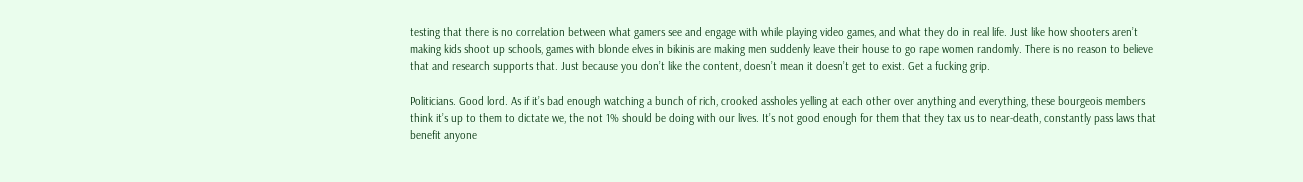testing that there is no correlation between what gamers see and engage with while playing video games, and what they do in real life. Just like how shooters aren’t making kids shoot up schools, games with blonde elves in bikinis are making men suddenly leave their house to go rape women randomly. There is no reason to believe that and research supports that. Just because you don’t like the content, doesn’t mean it doesn’t get to exist. Get a fucking grip.

Politicians. Good lord. As if it’s bad enough watching a bunch of rich, crooked assholes yelling at each other over anything and everything, these bourgeois members think it’s up to them to dictate we, the not 1% should be doing with our lives. It’s not good enough for them that they tax us to near-death, constantly pass laws that benefit anyone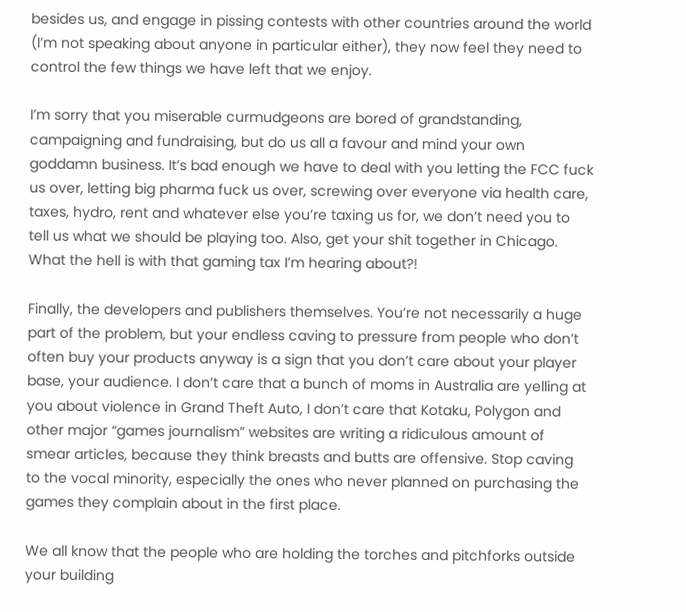besides us, and engage in pissing contests with other countries around the world (I’m not speaking about anyone in particular either), they now feel they need to control the few things we have left that we enjoy.

I’m sorry that you miserable curmudgeons are bored of grandstanding, campaigning and fundraising, but do us all a favour and mind your own goddamn business. It’s bad enough we have to deal with you letting the FCC fuck us over, letting big pharma fuck us over, screwing over everyone via health care, taxes, hydro, rent and whatever else you’re taxing us for, we don’t need you to tell us what we should be playing too. Also, get your shit together in Chicago. What the hell is with that gaming tax I’m hearing about?!

Finally, the developers and publishers themselves. You’re not necessarily a huge part of the problem, but your endless caving to pressure from people who don’t often buy your products anyway is a sign that you don’t care about your player base, your audience. I don’t care that a bunch of moms in Australia are yelling at you about violence in Grand Theft Auto, I don’t care that Kotaku, Polygon and other major “games journalism” websites are writing a ridiculous amount of smear articles, because they think breasts and butts are offensive. Stop caving to the vocal minority, especially the ones who never planned on purchasing the games they complain about in the first place.

We all know that the people who are holding the torches and pitchforks outside your building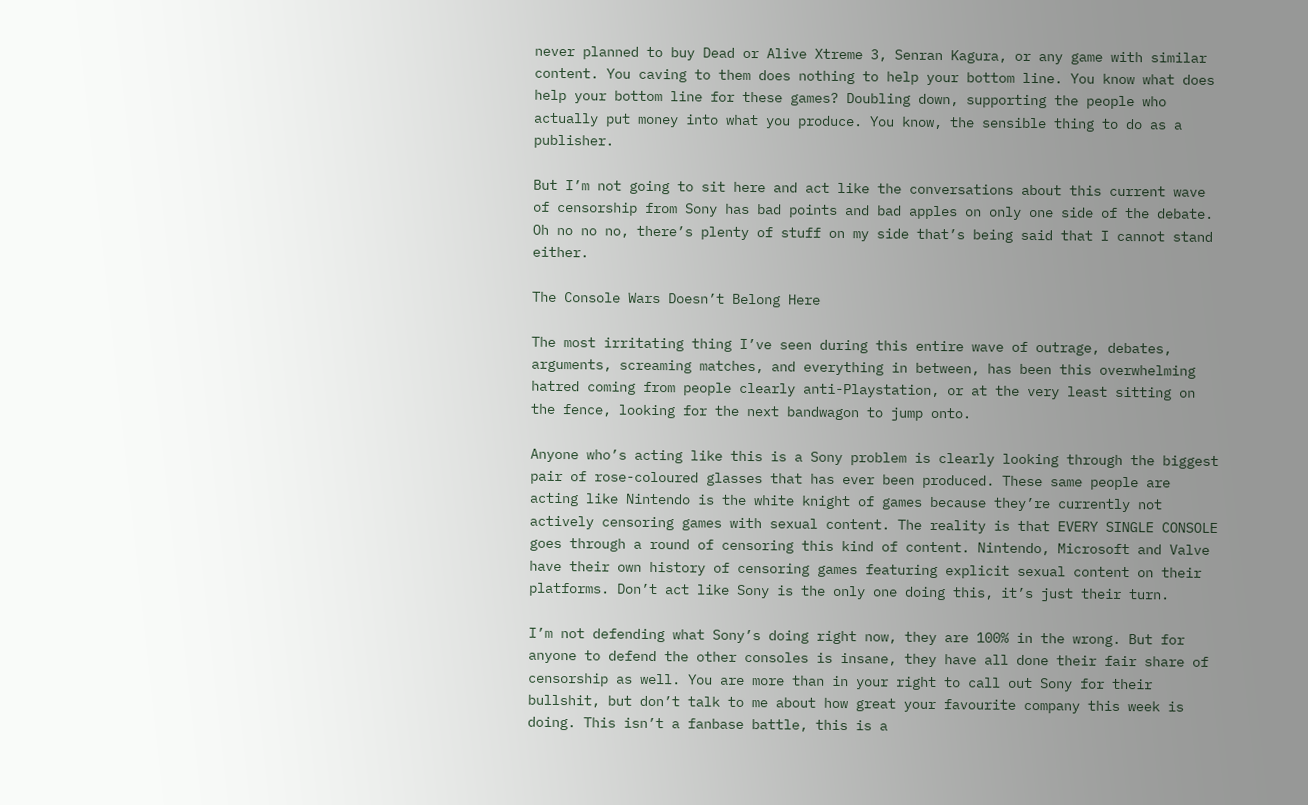never planned to buy Dead or Alive Xtreme 3, Senran Kagura, or any game with similar content. You caving to them does nothing to help your bottom line. You know what does help your bottom line for these games? Doubling down, supporting the people who actually put money into what you produce. You know, the sensible thing to do as a publisher.

But I’m not going to sit here and act like the conversations about this current wave of censorship from Sony has bad points and bad apples on only one side of the debate. Oh no no no, there’s plenty of stuff on my side that’s being said that I cannot stand either.

The Console Wars Doesn’t Belong Here

The most irritating thing I’ve seen during this entire wave of outrage, debates, arguments, screaming matches, and everything in between, has been this overwhelming hatred coming from people clearly anti-Playstation, or at the very least sitting on the fence, looking for the next bandwagon to jump onto.

Anyone who’s acting like this is a Sony problem is clearly looking through the biggest pair of rose-coloured glasses that has ever been produced. These same people are acting like Nintendo is the white knight of games because they’re currently not actively censoring games with sexual content. The reality is that EVERY SINGLE CONSOLE goes through a round of censoring this kind of content. Nintendo, Microsoft and Valve have their own history of censoring games featuring explicit sexual content on their platforms. Don’t act like Sony is the only one doing this, it’s just their turn.

I’m not defending what Sony’s doing right now, they are 100% in the wrong. But for anyone to defend the other consoles is insane, they have all done their fair share of censorship as well. You are more than in your right to call out Sony for their bullshit, but don’t talk to me about how great your favourite company this week is doing. This isn’t a fanbase battle, this is a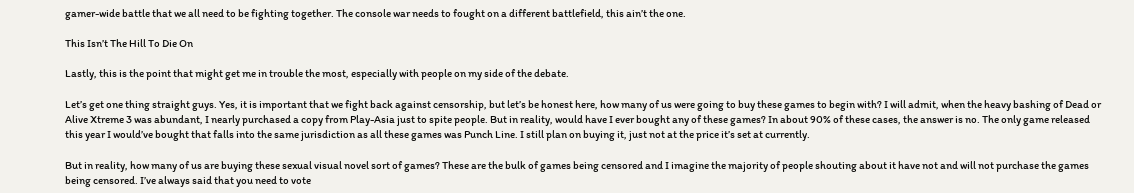gamer-wide battle that we all need to be fighting together. The console war needs to fought on a different battlefield, this ain’t the one.

This Isn’t The Hill To Die On

Lastly, this is the point that might get me in trouble the most, especially with people on my side of the debate.

Let’s get one thing straight guys. Yes, it is important that we fight back against censorship, but let’s be honest here, how many of us were going to buy these games to begin with? I will admit, when the heavy bashing of Dead or Alive Xtreme 3 was abundant, I nearly purchased a copy from Play-Asia just to spite people. But in reality, would have I ever bought any of these games? In about 90% of these cases, the answer is no. The only game released this year I would’ve bought that falls into the same jurisdiction as all these games was Punch Line. I still plan on buying it, just not at the price it’s set at currently.

But in reality, how many of us are buying these sexual visual novel sort of games? These are the bulk of games being censored and I imagine the majority of people shouting about it have not and will not purchase the games being censored. I’ve always said that you need to vote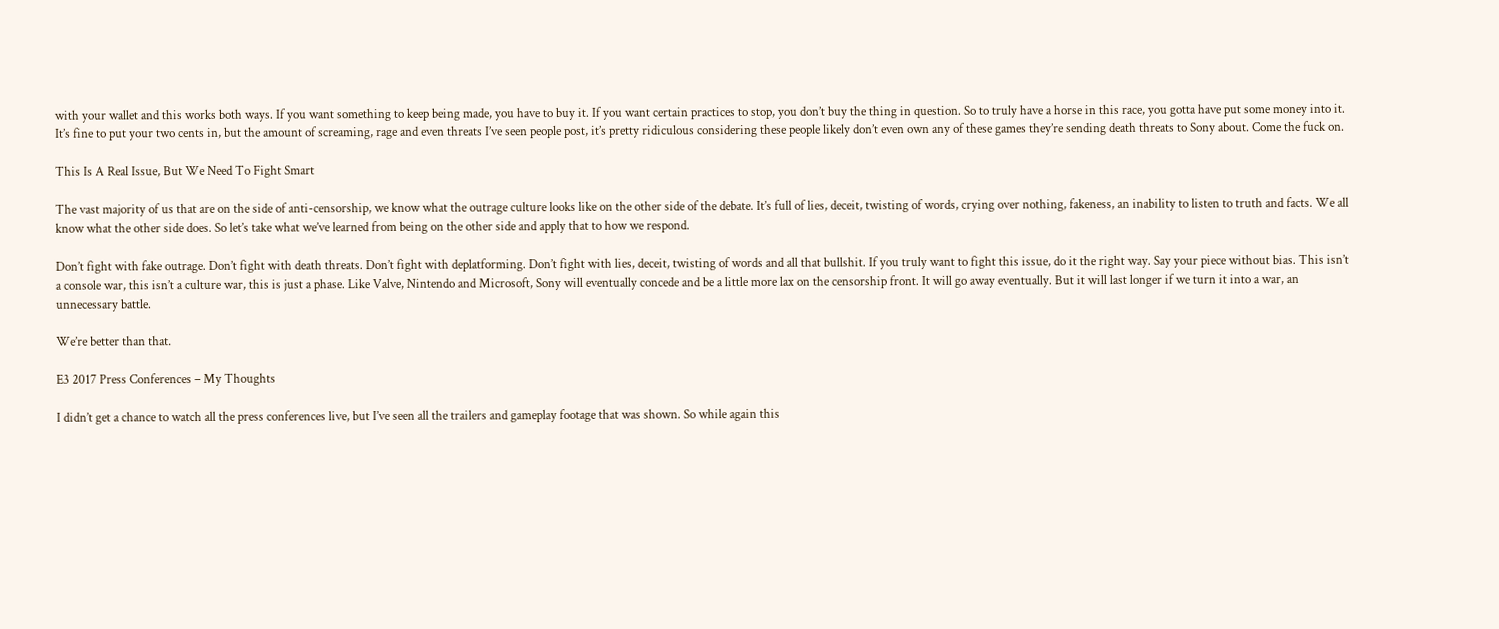with your wallet and this works both ways. If you want something to keep being made, you have to buy it. If you want certain practices to stop, you don’t buy the thing in question. So to truly have a horse in this race, you gotta have put some money into it. It’s fine to put your two cents in, but the amount of screaming, rage and even threats I’ve seen people post, it’s pretty ridiculous considering these people likely don’t even own any of these games they’re sending death threats to Sony about. Come the fuck on.

This Is A Real Issue, But We Need To Fight Smart

The vast majority of us that are on the side of anti-censorship, we know what the outrage culture looks like on the other side of the debate. It’s full of lies, deceit, twisting of words, crying over nothing, fakeness, an inability to listen to truth and facts. We all know what the other side does. So let’s take what we’ve learned from being on the other side and apply that to how we respond.

Don’t fight with fake outrage. Don’t fight with death threats. Don’t fight with deplatforming. Don’t fight with lies, deceit, twisting of words and all that bullshit. If you truly want to fight this issue, do it the right way. Say your piece without bias. This isn’t a console war, this isn’t a culture war, this is just a phase. Like Valve, Nintendo and Microsoft, Sony will eventually concede and be a little more lax on the censorship front. It will go away eventually. But it will last longer if we turn it into a war, an unnecessary battle.

We’re better than that.

E3 2017 Press Conferences – My Thoughts

I didn’t get a chance to watch all the press conferences live, but I’ve seen all the trailers and gameplay footage that was shown. So while again this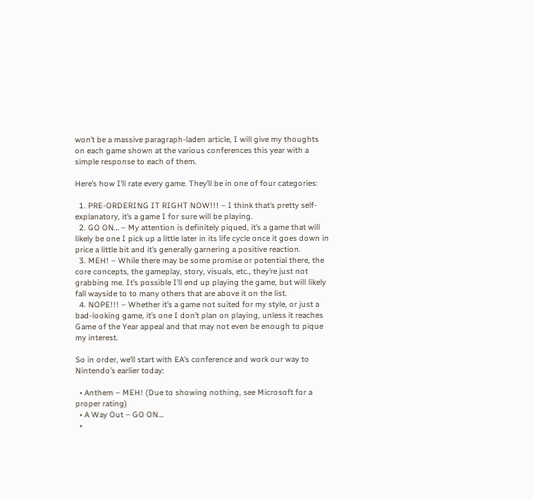won’t be a massive paragraph-laden article, I will give my thoughts on each game shown at the various conferences this year with a simple response to each of them.

Here’s how I’ll rate every game. They’ll be in one of four categories:

  1. PRE-ORDERING IT RIGHT NOW!!! – I think that’s pretty self-explanatory, it’s a game I for sure will be playing.
  2. GO ON… – My attention is definitely piqued, it’s a game that will likely be one I pick up a little later in its life cycle once it goes down in price a little bit and it’s generally garnering a positive reaction.
  3. MEH! – While there may be some promise or potential there, the core concepts, the gameplay, story, visuals, etc., they’re just not grabbing me. It’s possible I’ll end up playing the game, but will likely fall wayside to to many others that are above it on the list.
  4. NOPE!!! – Whether it’s a game not suited for my style, or just a bad-looking game, it’s one I don’t plan on playing, unless it reaches Game of the Year appeal and that may not even be enough to pique my interest.

So in order, we’ll start with EA’s conference and work our way to Nintendo’s earlier today:

  • Anthem – MEH! (Due to showing nothing, see Microsoft for a proper rating)
  • A Way Out – GO ON…
  •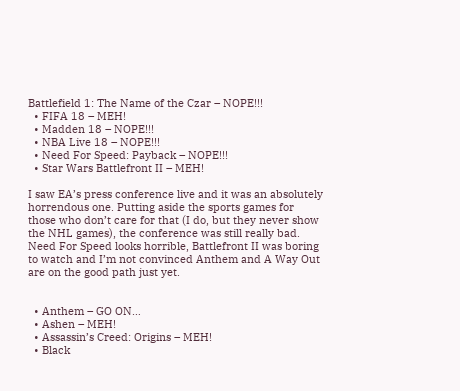Battlefield 1: The Name of the Czar – NOPE!!!
  • FIFA 18 – MEH!
  • Madden 18 – NOPE!!!
  • NBA Live 18 – NOPE!!!
  • Need For Speed: Payback – NOPE!!!
  • Star Wars Battlefront II – MEH!

I saw EA’s press conference live and it was an absolutely horrendous one. Putting aside the sports games for those who don’t care for that (I do, but they never show the NHL games), the conference was still really bad. Need For Speed looks horrible, Battlefront II was boring to watch and I’m not convinced Anthem and A Way Out are on the good path just yet.


  • Anthem – GO ON…
  • Ashen – MEH!
  • Assassin’s Creed: Origins – MEH!
  • Black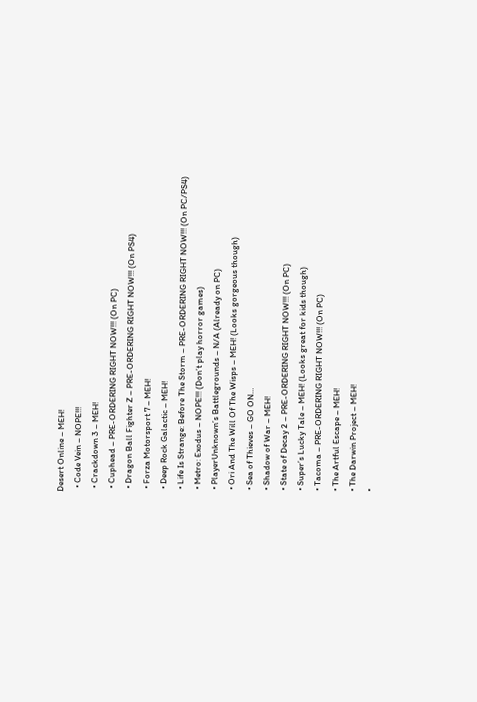Desert Online – MEH!
  • Code Vein – NOPE!!!
  • Crackdown 3 – MEH!
  • Cuphead – PRE-ORDERING RIGHT NOW!!! (On PC)
  • Dragon Ball Fighter Z – PRE-ORDERING RIGHT NOW!!! (On PS4)
  • Forza Motorsport 7 – MEH!
  • Deep Rock Galactic – MEH!
  • Life Is Strange: Before The Storm – PRE-ORDERING RIGHT NOW!!! (On PC/PS4)
  • Metro: Exodus – NOPE!!! (Don’t play horror games)
  • PlayerUnknown’s Battlegrounds – N/A (Already on PC)
  • Ori And The Will Of The Wisps – MEH! (Looks gorgeous though)
  • Sea of Thieves – GO ON…
  • Shadow of War – MEH!
  • State of Decay 2 – PRE-ORDERING RIGHT NOW!!! (On PC)
  • Super’s Lucky Tale – MEH! (Looks great for kids though)
  • Tacoma – PRE-ORDERING RIGHT NOW!!! (On PC)
  • The Artful Escape – MEH!
  • The Darwin Project – MEH!
  •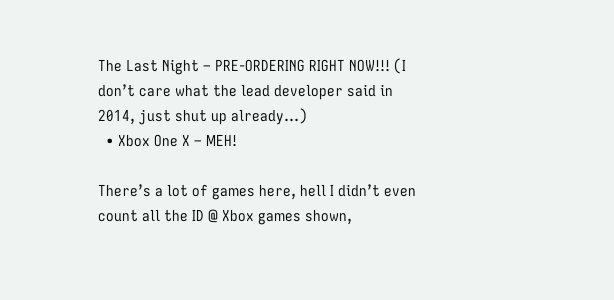The Last Night – PRE-ORDERING RIGHT NOW!!! (I don’t care what the lead developer said in 2014, just shut up already…)
  • Xbox One X – MEH!

There’s a lot of games here, hell I didn’t even count all the ID @ Xbox games shown,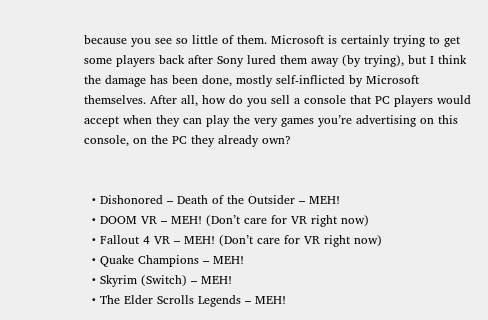because you see so little of them. Microsoft is certainly trying to get some players back after Sony lured them away (by trying), but I think the damage has been done, mostly self-inflicted by Microsoft themselves. After all, how do you sell a console that PC players would accept when they can play the very games you’re advertising on this console, on the PC they already own?


  • Dishonored – Death of the Outsider – MEH!
  • DOOM VR – MEH! (Don’t care for VR right now)
  • Fallout 4 VR – MEH! (Don’t care for VR right now)
  • Quake Champions – MEH!
  • Skyrim (Switch) – MEH!
  • The Elder Scrolls Legends – MEH!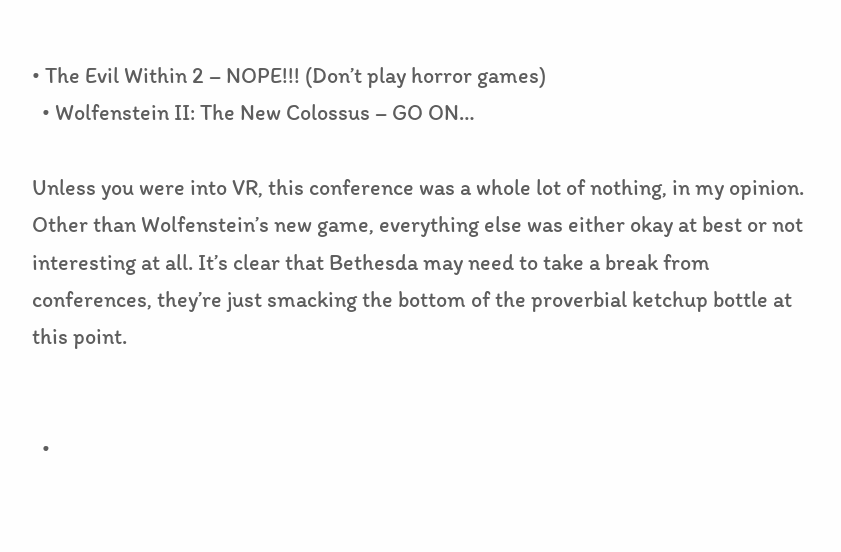• The Evil Within 2 – NOPE!!! (Don’t play horror games)
  • Wolfenstein II: The New Colossus – GO ON…

Unless you were into VR, this conference was a whole lot of nothing, in my opinion. Other than Wolfenstein’s new game, everything else was either okay at best or not interesting at all. It’s clear that Bethesda may need to take a break from conferences, they’re just smacking the bottom of the proverbial ketchup bottle at this point.


  •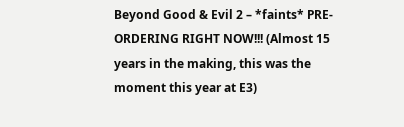Beyond Good & Evil 2 – *faints* PRE-ORDERING RIGHT NOW!!! (Almost 15 years in the making, this was the moment this year at E3)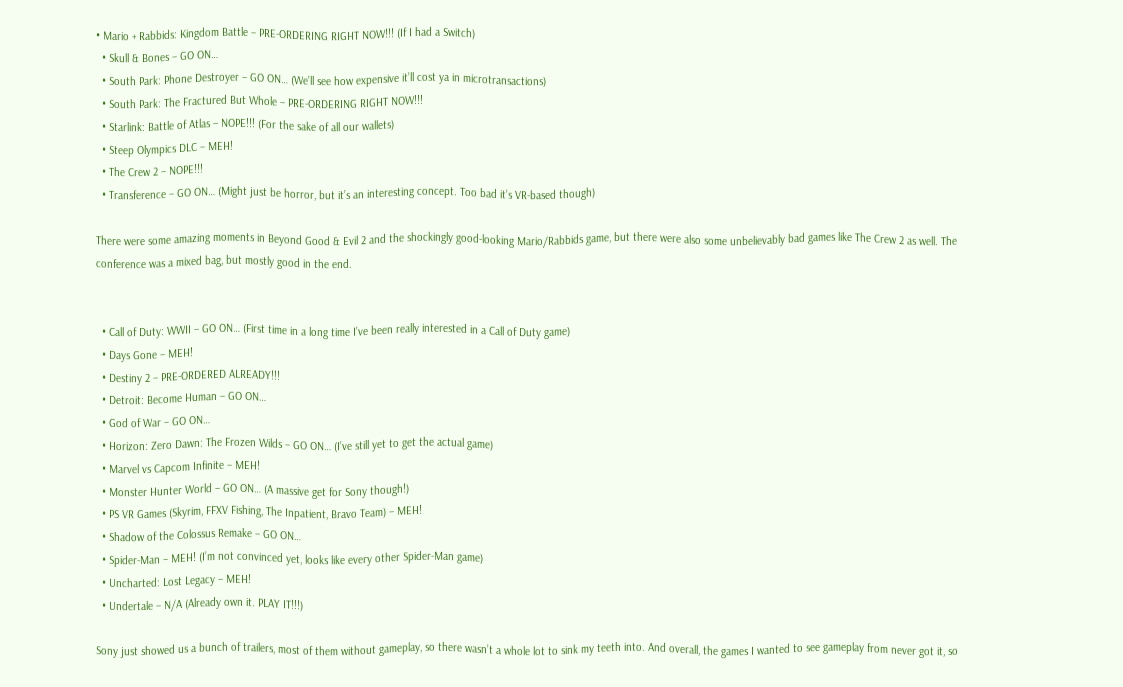• Mario + Rabbids: Kingdom Battle – PRE-ORDERING RIGHT NOW!!! (If I had a Switch)
  • Skull & Bones – GO ON…
  • South Park: Phone Destroyer – GO ON… (We’ll see how expensive it’ll cost ya in microtransactions)
  • South Park: The Fractured But Whole – PRE-ORDERING RIGHT NOW!!!
  • Starlink: Battle of Atlas – NOPE!!! (For the sake of all our wallets)
  • Steep Olympics DLC – MEH!
  • The Crew 2 – NOPE!!!
  • Transference – GO ON… (Might just be horror, but it’s an interesting concept. Too bad it’s VR-based though)

There were some amazing moments in Beyond Good & Evil 2 and the shockingly good-looking Mario/Rabbids game, but there were also some unbelievably bad games like The Crew 2 as well. The conference was a mixed bag, but mostly good in the end.


  • Call of Duty: WWII – GO ON… (First time in a long time I’ve been really interested in a Call of Duty game)
  • Days Gone – MEH!
  • Destiny 2 – PRE-ORDERED ALREADY!!!
  • Detroit: Become Human – GO ON…
  • God of War – GO ON…
  • Horizon: Zero Dawn: The Frozen Wilds – GO ON… (I’ve still yet to get the actual game)
  • Marvel vs Capcom Infinite – MEH!
  • Monster Hunter World – GO ON… (A massive get for Sony though!)
  • PS VR Games (Skyrim, FFXV Fishing, The Inpatient, Bravo Team) – MEH!
  • Shadow of the Colossus Remake – GO ON…
  • Spider-Man – MEH! (I’m not convinced yet, looks like every other Spider-Man game)
  • Uncharted: Lost Legacy – MEH!
  • Undertale – N/A (Already own it. PLAY IT!!!)

Sony just showed us a bunch of trailers, most of them without gameplay, so there wasn’t a whole lot to sink my teeth into. And overall, the games I wanted to see gameplay from never got it, so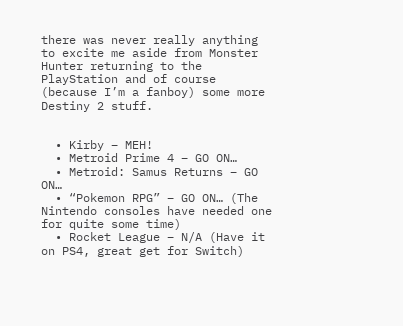there was never really anything to excite me aside from Monster Hunter returning to the PlayStation and of course (because I’m a fanboy) some more Destiny 2 stuff.


  • Kirby – MEH!
  • Metroid Prime 4 – GO ON…
  • Metroid: Samus Returns – GO ON…
  • “Pokemon RPG” – GO ON… (The Nintendo consoles have needed one for quite some time)
  • Rocket League – N/A (Have it on PS4, great get for Switch)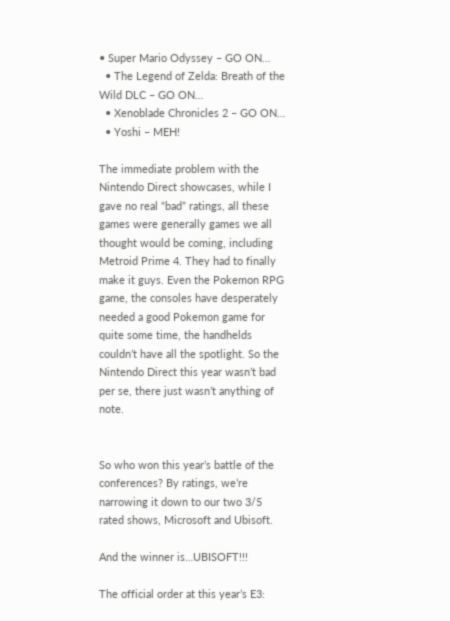• Super Mario Odyssey – GO ON…
  • The Legend of Zelda: Breath of the Wild DLC – GO ON…
  • Xenoblade Chronicles 2 – GO ON…
  • Yoshi – MEH!

The immediate problem with the Nintendo Direct showcases, while I gave no real “bad” ratings, all these games were generally games we all thought would be coming, including Metroid Prime 4. They had to finally make it guys. Even the Pokemon RPG game, the consoles have desperately needed a good Pokemon game for quite some time, the handhelds couldn’t have all the spotlight. So the Nintendo Direct this year wasn’t bad per se, there just wasn’t anything of note.


So who won this year’s battle of the conferences? By ratings, we’re narrowing it down to our two 3/5 rated shows, Microsoft and Ubisoft.

And the winner is…UBISOFT!!!

The official order at this year’s E3: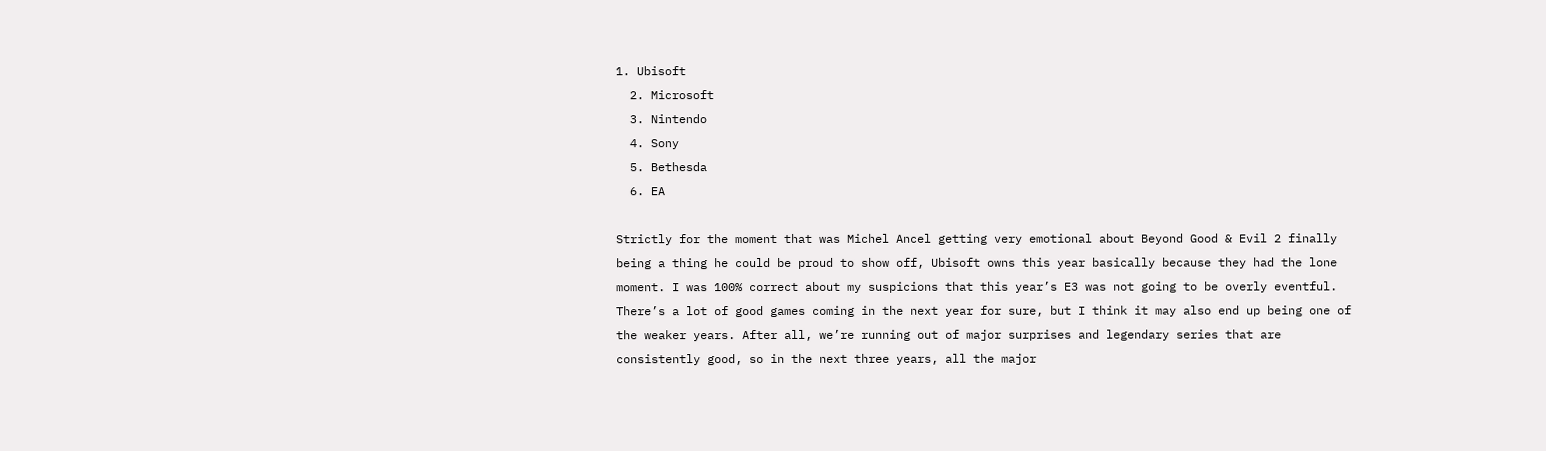1. Ubisoft
  2. Microsoft
  3. Nintendo
  4. Sony
  5. Bethesda
  6. EA

Strictly for the moment that was Michel Ancel getting very emotional about Beyond Good & Evil 2 finally being a thing he could be proud to show off, Ubisoft owns this year basically because they had the lone moment. I was 100% correct about my suspicions that this year’s E3 was not going to be overly eventful. There’s a lot of good games coming in the next year for sure, but I think it may also end up being one of the weaker years. After all, we’re running out of major surprises and legendary series that are consistently good, so in the next three years, all the major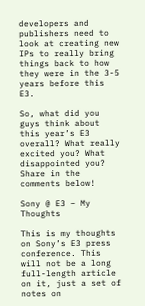developers and publishers need to look at creating new IPs to really bring things back to how they were in the 3-5 years before this E3.

So, what did you guys think about this year’s E3 overall? What really excited you? What disappointed you? Share in the comments below!

Sony @ E3 – My Thoughts

This is my thoughts on Sony’s E3 press conference. This will not be a long full-length article on it, just a set of notes on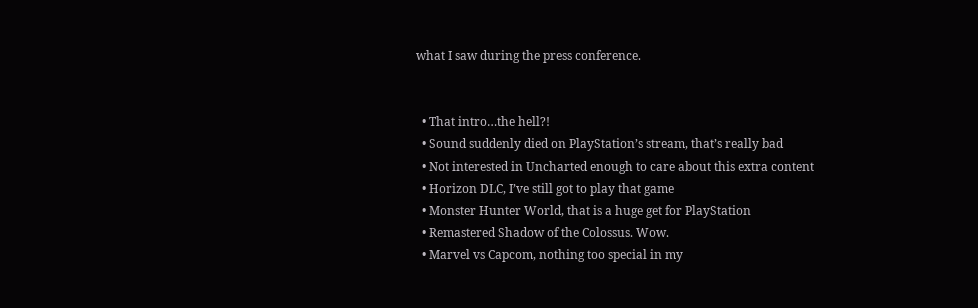what I saw during the press conference.


  • That intro…the hell?!
  • Sound suddenly died on PlayStation’s stream, that’s really bad
  • Not interested in Uncharted enough to care about this extra content
  • Horizon DLC, I’ve still got to play that game
  • Monster Hunter World, that is a huge get for PlayStation
  • Remastered Shadow of the Colossus. Wow.
  • Marvel vs Capcom, nothing too special in my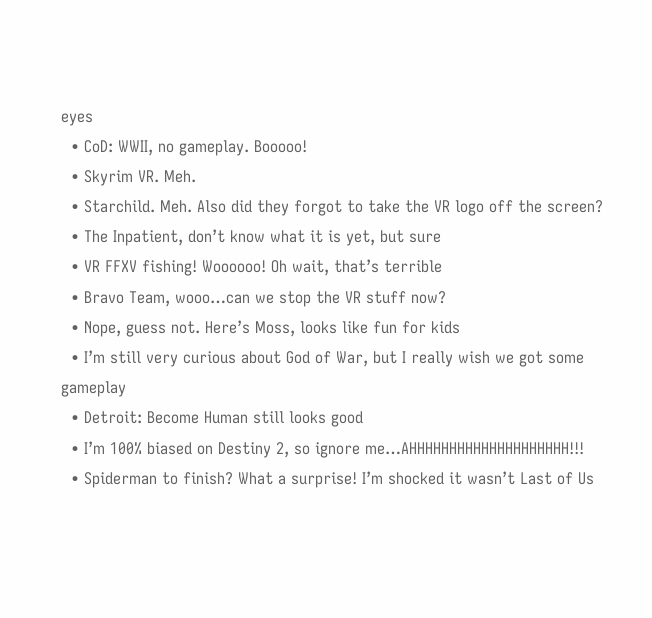eyes
  • CoD: WWII, no gameplay. Booooo!
  • Skyrim VR. Meh.
  • Starchild. Meh. Also did they forgot to take the VR logo off the screen?
  • The Inpatient, don’t know what it is yet, but sure
  • VR FFXV fishing! Woooooo! Oh wait, that’s terrible
  • Bravo Team, wooo…can we stop the VR stuff now?
  • Nope, guess not. Here’s Moss, looks like fun for kids
  • I’m still very curious about God of War, but I really wish we got some gameplay
  • Detroit: Become Human still looks good
  • I’m 100% biased on Destiny 2, so ignore me…AHHHHHHHHHHHHHHHHHHHH!!!
  • Spiderman to finish? What a surprise! I’m shocked it wasn’t Last of Us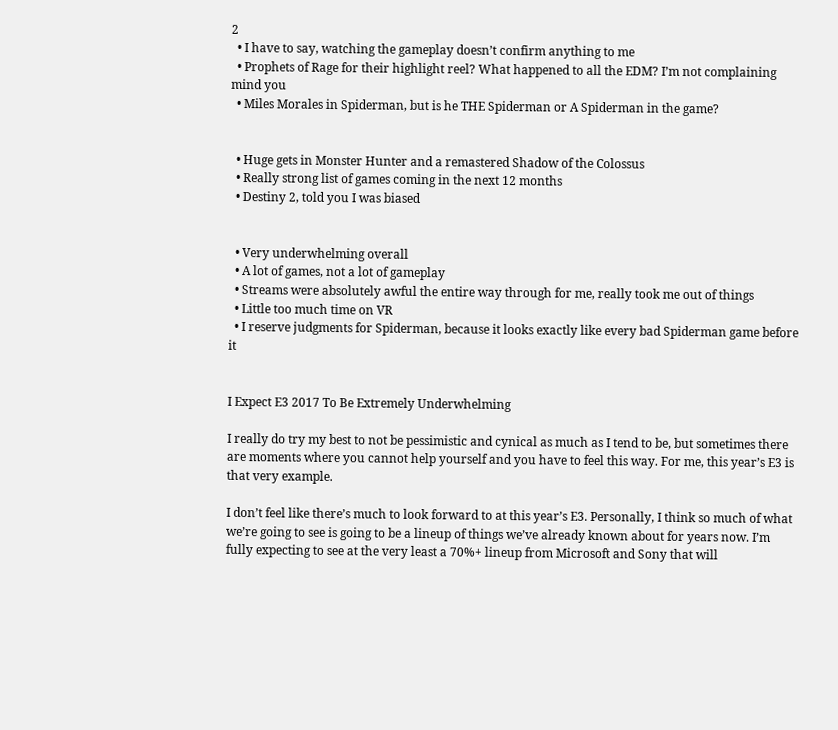2
  • I have to say, watching the gameplay doesn’t confirm anything to me
  • Prophets of Rage for their highlight reel? What happened to all the EDM? I’m not complaining mind you
  • Miles Morales in Spiderman, but is he THE Spiderman or A Spiderman in the game?


  • Huge gets in Monster Hunter and a remastered Shadow of the Colossus
  • Really strong list of games coming in the next 12 months
  • Destiny 2, told you I was biased


  • Very underwhelming overall
  • A lot of games, not a lot of gameplay
  • Streams were absolutely awful the entire way through for me, really took me out of things
  • Little too much time on VR
  • I reserve judgments for Spiderman, because it looks exactly like every bad Spiderman game before it


I Expect E3 2017 To Be Extremely Underwhelming

I really do try my best to not be pessimistic and cynical as much as I tend to be, but sometimes there are moments where you cannot help yourself and you have to feel this way. For me, this year’s E3 is that very example.

I don’t feel like there’s much to look forward to at this year’s E3. Personally, I think so much of what we’re going to see is going to be a lineup of things we’ve already known about for years now. I’m fully expecting to see at the very least a 70%+ lineup from Microsoft and Sony that will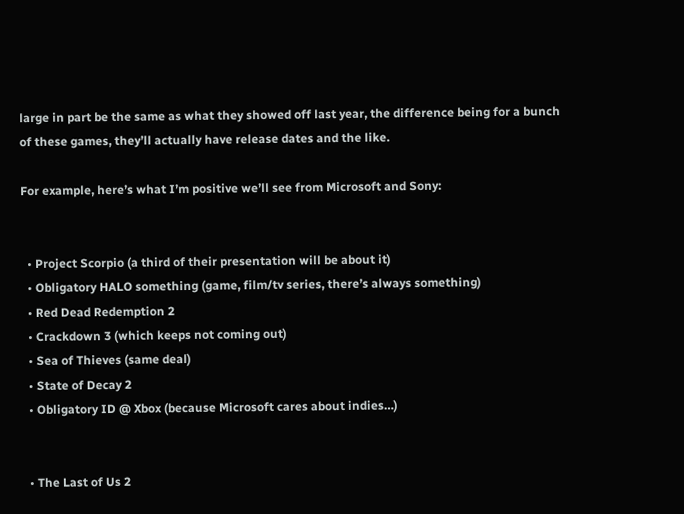large in part be the same as what they showed off last year, the difference being for a bunch of these games, they’ll actually have release dates and the like.

For example, here’s what I’m positive we’ll see from Microsoft and Sony:


  • Project Scorpio (a third of their presentation will be about it)
  • Obligatory HALO something (game, film/tv series, there’s always something)
  • Red Dead Redemption 2
  • Crackdown 3 (which keeps not coming out)
  • Sea of Thieves (same deal)
  • State of Decay 2
  • Obligatory ID @ Xbox (because Microsoft cares about indies…)


  • The Last of Us 2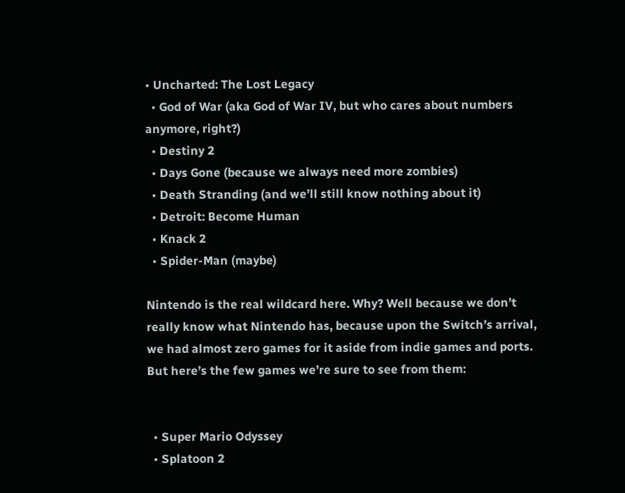• Uncharted: The Lost Legacy
  • God of War (aka God of War IV, but who cares about numbers anymore, right?)
  • Destiny 2
  • Days Gone (because we always need more zombies)
  • Death Stranding (and we’ll still know nothing about it)
  • Detroit: Become Human
  • Knack 2
  • Spider-Man (maybe)

Nintendo is the real wildcard here. Why? Well because we don’t really know what Nintendo has, because upon the Switch’s arrival, we had almost zero games for it aside from indie games and ports. But here’s the few games we’re sure to see from them:


  • Super Mario Odyssey
  • Splatoon 2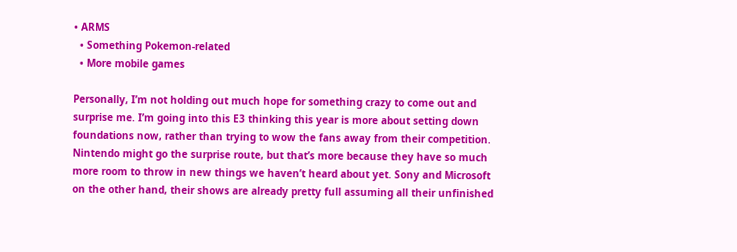• ARMS
  • Something Pokemon-related
  • More mobile games

Personally, I’m not holding out much hope for something crazy to come out and surprise me. I’m going into this E3 thinking this year is more about setting down foundations now, rather than trying to wow the fans away from their competition. Nintendo might go the surprise route, but that’s more because they have so much more room to throw in new things we haven’t heard about yet. Sony and Microsoft on the other hand, their shows are already pretty full assuming all their unfinished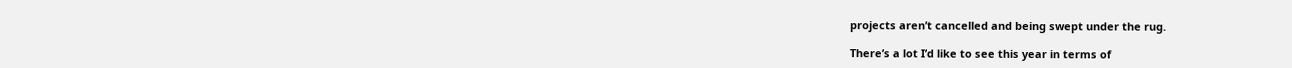projects aren’t cancelled and being swept under the rug.

There’s a lot I’d like to see this year in terms of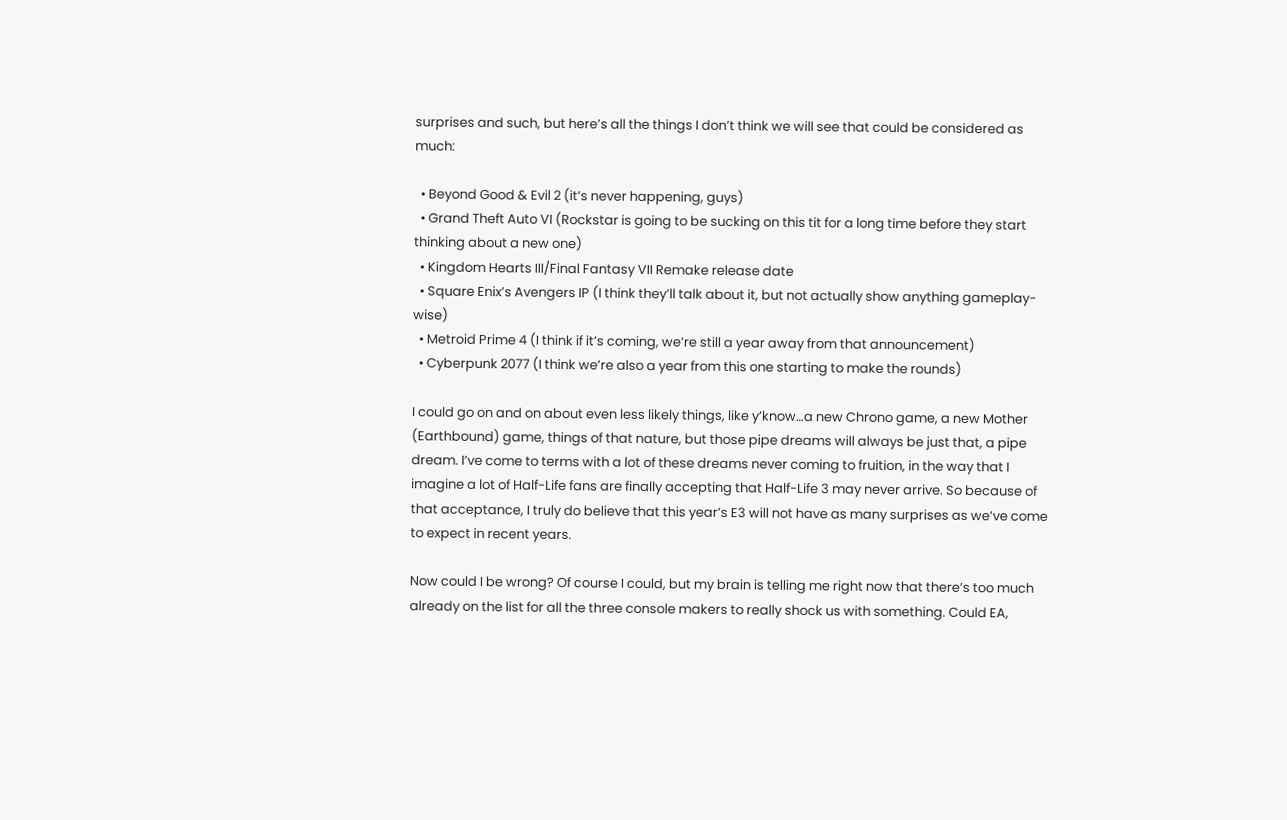surprises and such, but here’s all the things I don’t think we will see that could be considered as much:

  • Beyond Good & Evil 2 (it’s never happening, guys)
  • Grand Theft Auto VI (Rockstar is going to be sucking on this tit for a long time before they start thinking about a new one)
  • Kingdom Hearts III/Final Fantasy VII Remake release date
  • Square Enix’s Avengers IP (I think they’ll talk about it, but not actually show anything gameplay-wise)
  • Metroid Prime 4 (I think if it’s coming, we’re still a year away from that announcement)
  • Cyberpunk 2077 (I think we’re also a year from this one starting to make the rounds)

I could go on and on about even less likely things, like y’know…a new Chrono game, a new Mother (Earthbound) game, things of that nature, but those pipe dreams will always be just that, a pipe dream. I’ve come to terms with a lot of these dreams never coming to fruition, in the way that I imagine a lot of Half-Life fans are finally accepting that Half-Life 3 may never arrive. So because of that acceptance, I truly do believe that this year’s E3 will not have as many surprises as we’ve come to expect in recent years.

Now could I be wrong? Of course I could, but my brain is telling me right now that there’s too much already on the list for all the three console makers to really shock us with something. Could EA,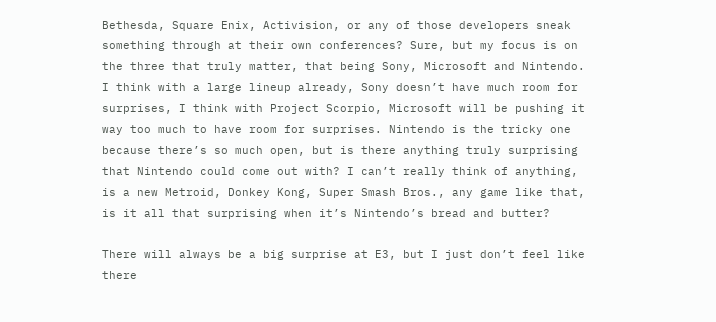Bethesda, Square Enix, Activision, or any of those developers sneak something through at their own conferences? Sure, but my focus is on the three that truly matter, that being Sony, Microsoft and Nintendo. I think with a large lineup already, Sony doesn’t have much room for surprises, I think with Project Scorpio, Microsoft will be pushing it way too much to have room for surprises. Nintendo is the tricky one because there’s so much open, but is there anything truly surprising that Nintendo could come out with? I can’t really think of anything, is a new Metroid, Donkey Kong, Super Smash Bros., any game like that, is it all that surprising when it’s Nintendo’s bread and butter?

There will always be a big surprise at E3, but I just don’t feel like there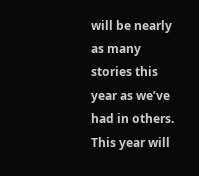will be nearly as many stories this year as we’ve had in others. This year will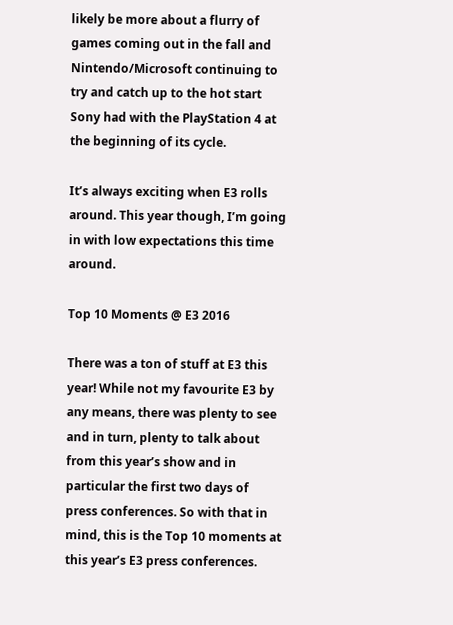likely be more about a flurry of games coming out in the fall and Nintendo/Microsoft continuing to try and catch up to the hot start Sony had with the PlayStation 4 at the beginning of its cycle.

It’s always exciting when E3 rolls around. This year though, I’m going in with low expectations this time around.

Top 10 Moments @ E3 2016

There was a ton of stuff at E3 this year! While not my favourite E3 by any means, there was plenty to see and in turn, plenty to talk about from this year’s show and in particular the first two days of press conferences. So with that in mind, this is the Top 10 moments at this year’s E3 press conferences.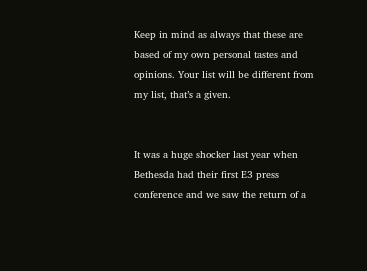Keep in mind as always that these are based of my own personal tastes and opinions. Your list will be different from my list, that’s a given.


It was a huge shocker last year when Bethesda had their first E3 press conference and we saw the return of a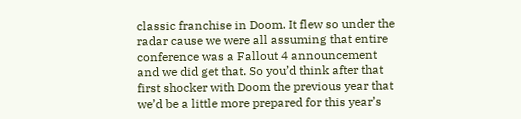classic franchise in Doom. It flew so under the radar cause we were all assuming that entire conference was a Fallout 4 announcement and we did get that. So you’d think after that first shocker with Doom the previous year that we’d be a little more prepared for this year’s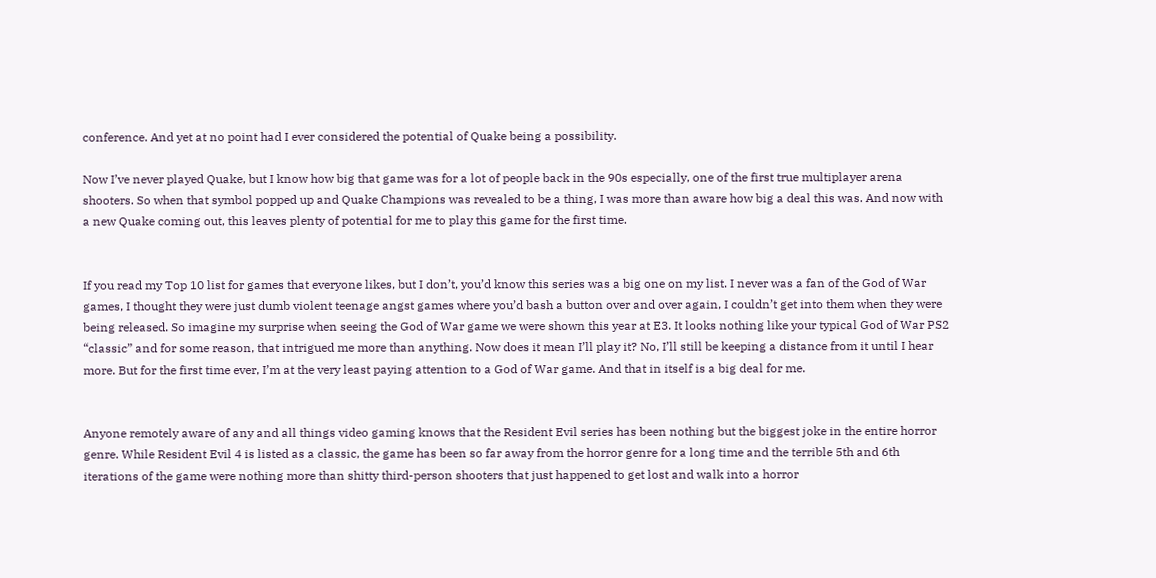conference. And yet at no point had I ever considered the potential of Quake being a possibility.

Now I’ve never played Quake, but I know how big that game was for a lot of people back in the 90s especially, one of the first true multiplayer arena shooters. So when that symbol popped up and Quake Champions was revealed to be a thing, I was more than aware how big a deal this was. And now with a new Quake coming out, this leaves plenty of potential for me to play this game for the first time.


If you read my Top 10 list for games that everyone likes, but I don’t, you’d know this series was a big one on my list. I never was a fan of the God of War games, I thought they were just dumb violent teenage angst games where you’d bash a button over and over again, I couldn’t get into them when they were being released. So imagine my surprise when seeing the God of War game we were shown this year at E3. It looks nothing like your typical God of War PS2 “classic” and for some reason, that intrigued me more than anything. Now does it mean I’ll play it? No, I’ll still be keeping a distance from it until I hear more. But for the first time ever, I’m at the very least paying attention to a God of War game. And that in itself is a big deal for me.


Anyone remotely aware of any and all things video gaming knows that the Resident Evil series has been nothing but the biggest joke in the entire horror genre. While Resident Evil 4 is listed as a classic, the game has been so far away from the horror genre for a long time and the terrible 5th and 6th iterations of the game were nothing more than shitty third-person shooters that just happened to get lost and walk into a horror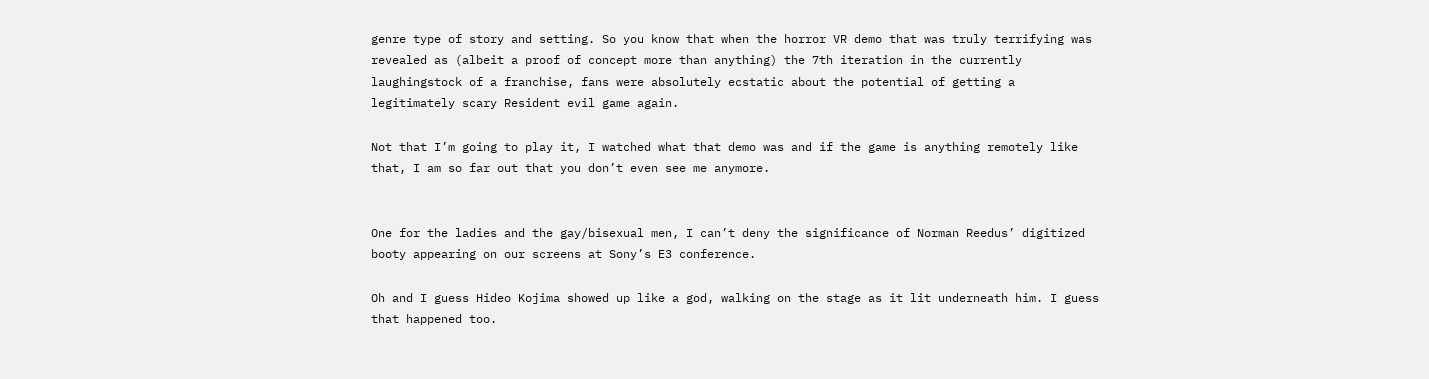genre type of story and setting. So you know that when the horror VR demo that was truly terrifying was revealed as (albeit a proof of concept more than anything) the 7th iteration in the currently laughingstock of a franchise, fans were absolutely ecstatic about the potential of getting a legitimately scary Resident evil game again.

Not that I’m going to play it, I watched what that demo was and if the game is anything remotely like that, I am so far out that you don’t even see me anymore.


One for the ladies and the gay/bisexual men, I can’t deny the significance of Norman Reedus’ digitized booty appearing on our screens at Sony’s E3 conference.

Oh and I guess Hideo Kojima showed up like a god, walking on the stage as it lit underneath him. I guess that happened too.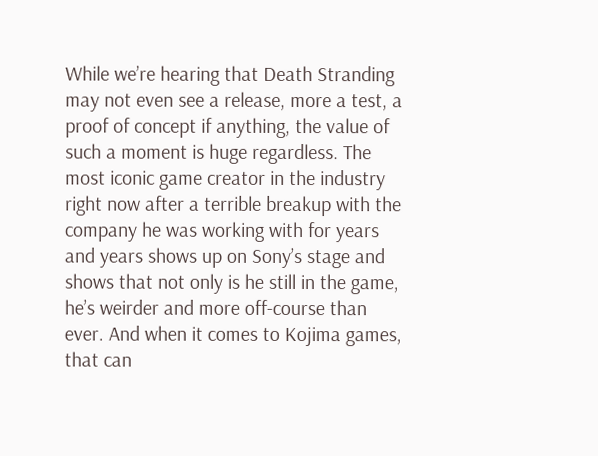While we’re hearing that Death Stranding may not even see a release, more a test, a proof of concept if anything, the value of such a moment is huge regardless. The most iconic game creator in the industry right now after a terrible breakup with the company he was working with for years and years shows up on Sony’s stage and shows that not only is he still in the game, he’s weirder and more off-course than ever. And when it comes to Kojima games, that can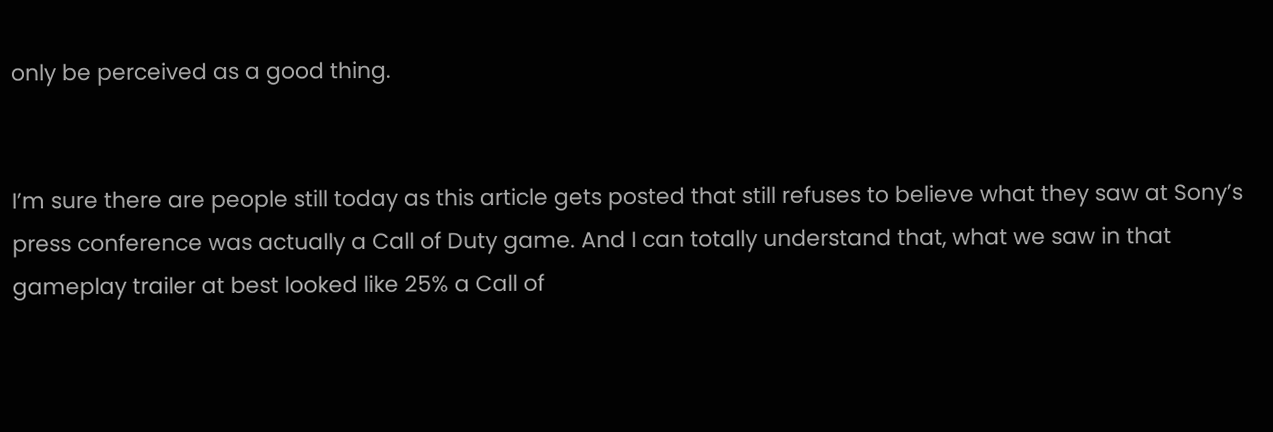only be perceived as a good thing.


I’m sure there are people still today as this article gets posted that still refuses to believe what they saw at Sony’s press conference was actually a Call of Duty game. And I can totally understand that, what we saw in that gameplay trailer at best looked like 25% a Call of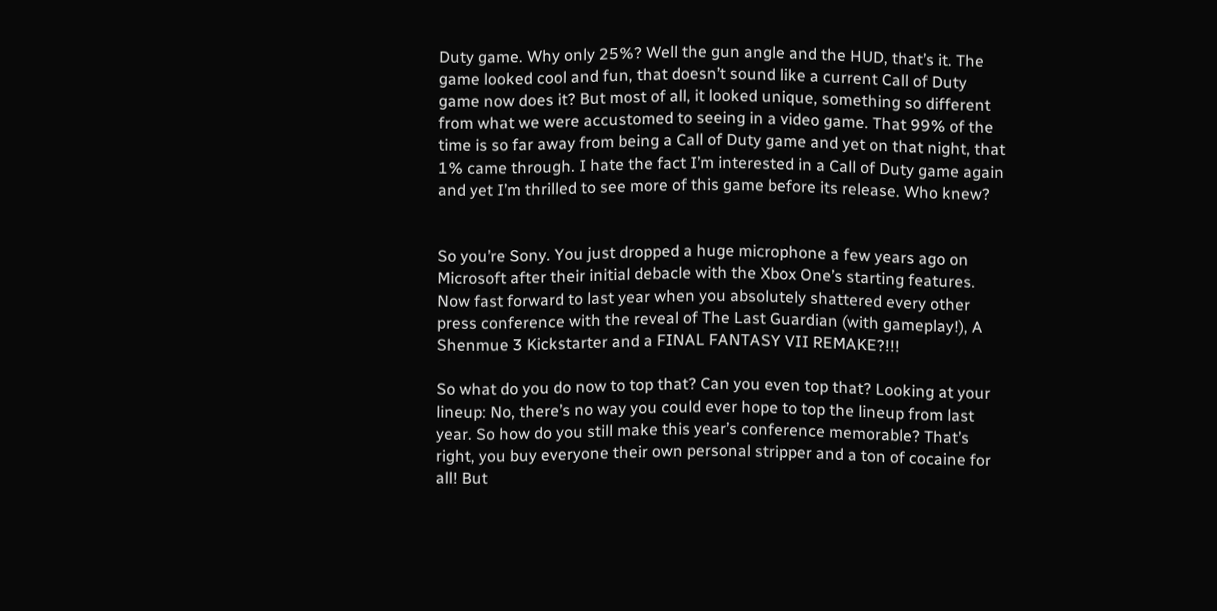Duty game. Why only 25%? Well the gun angle and the HUD, that’s it. The game looked cool and fun, that doesn’t sound like a current Call of Duty game now does it? But most of all, it looked unique, something so different from what we were accustomed to seeing in a video game. That 99% of the time is so far away from being a Call of Duty game and yet on that night, that 1% came through. I hate the fact I’m interested in a Call of Duty game again and yet I’m thrilled to see more of this game before its release. Who knew?


So you’re Sony. You just dropped a huge microphone a few years ago on Microsoft after their initial debacle with the Xbox One’s starting features. Now fast forward to last year when you absolutely shattered every other press conference with the reveal of The Last Guardian (with gameplay!), A Shenmue 3 Kickstarter and a FINAL FANTASY VII REMAKE?!!!

So what do you do now to top that? Can you even top that? Looking at your lineup: No, there’s no way you could ever hope to top the lineup from last year. So how do you still make this year’s conference memorable? That’s right, you buy everyone their own personal stripper and a ton of cocaine for all! But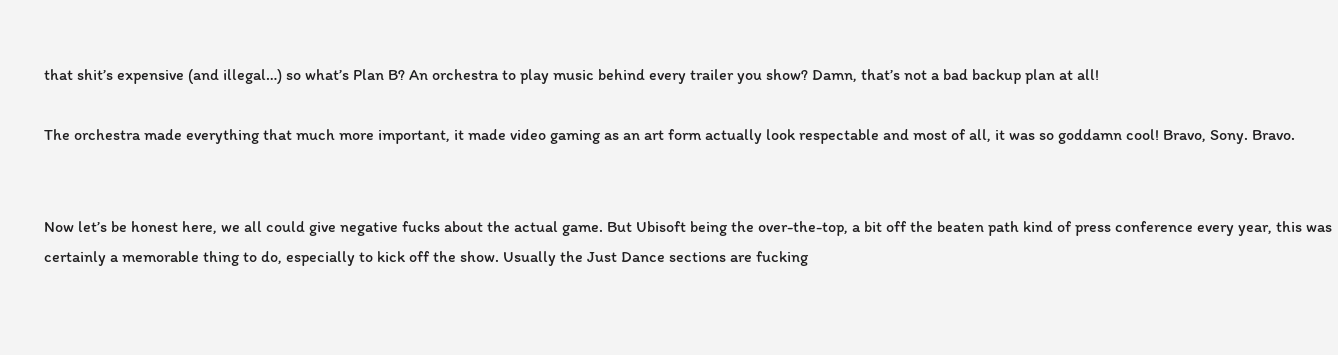that shit’s expensive (and illegal…) so what’s Plan B? An orchestra to play music behind every trailer you show? Damn, that’s not a bad backup plan at all!

The orchestra made everything that much more important, it made video gaming as an art form actually look respectable and most of all, it was so goddamn cool! Bravo, Sony. Bravo.


Now let’s be honest here, we all could give negative fucks about the actual game. But Ubisoft being the over-the-top, a bit off the beaten path kind of press conference every year, this was certainly a memorable thing to do, especially to kick off the show. Usually the Just Dance sections are fucking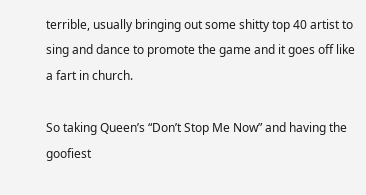terrible, usually bringing out some shitty top 40 artist to sing and dance to promote the game and it goes off like a fart in church.

So taking Queen’s “Don’t Stop Me Now” and having the goofiest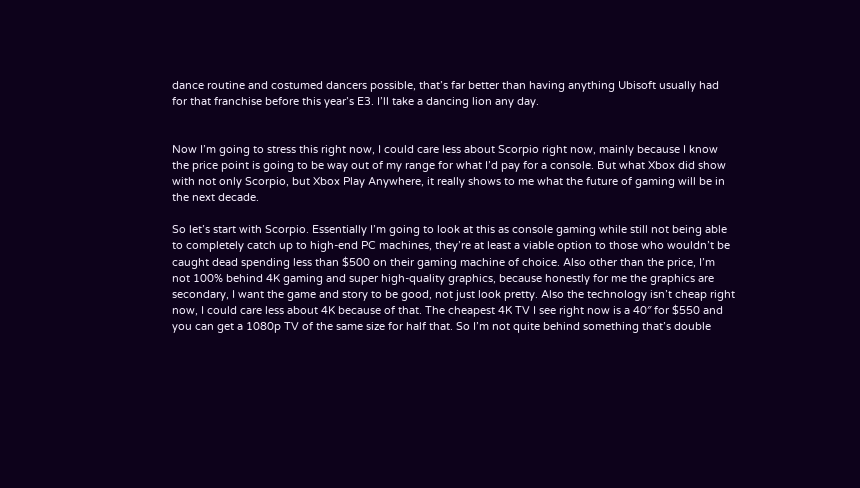dance routine and costumed dancers possible, that’s far better than having anything Ubisoft usually had for that franchise before this year’s E3. I’ll take a dancing lion any day.


Now I’m going to stress this right now, I could care less about Scorpio right now, mainly because I know the price point is going to be way out of my range for what I’d pay for a console. But what Xbox did show with not only Scorpio, but Xbox Play Anywhere, it really shows to me what the future of gaming will be in the next decade.

So let’s start with Scorpio. Essentially I’m going to look at this as console gaming while still not being able to completely catch up to high-end PC machines, they’re at least a viable option to those who wouldn’t be caught dead spending less than $500 on their gaming machine of choice. Also other than the price, I’m not 100% behind 4K gaming and super high-quality graphics, because honestly for me the graphics are secondary, I want the game and story to be good, not just look pretty. Also the technology isn’t cheap right now, I could care less about 4K because of that. The cheapest 4K TV I see right now is a 40″ for $550 and you can get a 1080p TV of the same size for half that. So I’m not quite behind something that’s double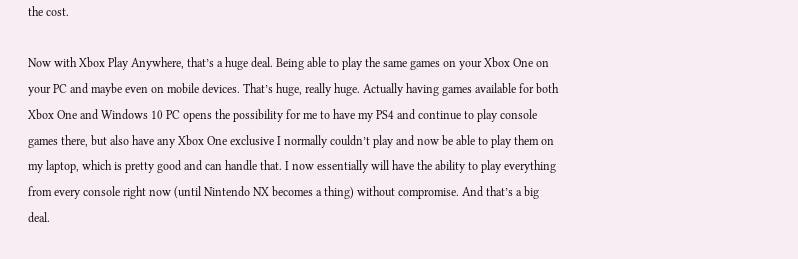the cost.

Now with Xbox Play Anywhere, that’s a huge deal. Being able to play the same games on your Xbox One on your PC and maybe even on mobile devices. That’s huge, really huge. Actually having games available for both Xbox One and Windows 10 PC opens the possibility for me to have my PS4 and continue to play console games there, but also have any Xbox One exclusive I normally couldn’t play and now be able to play them on my laptop, which is pretty good and can handle that. I now essentially will have the ability to play everything from every console right now (until Nintendo NX becomes a thing) without compromise. And that’s a big deal.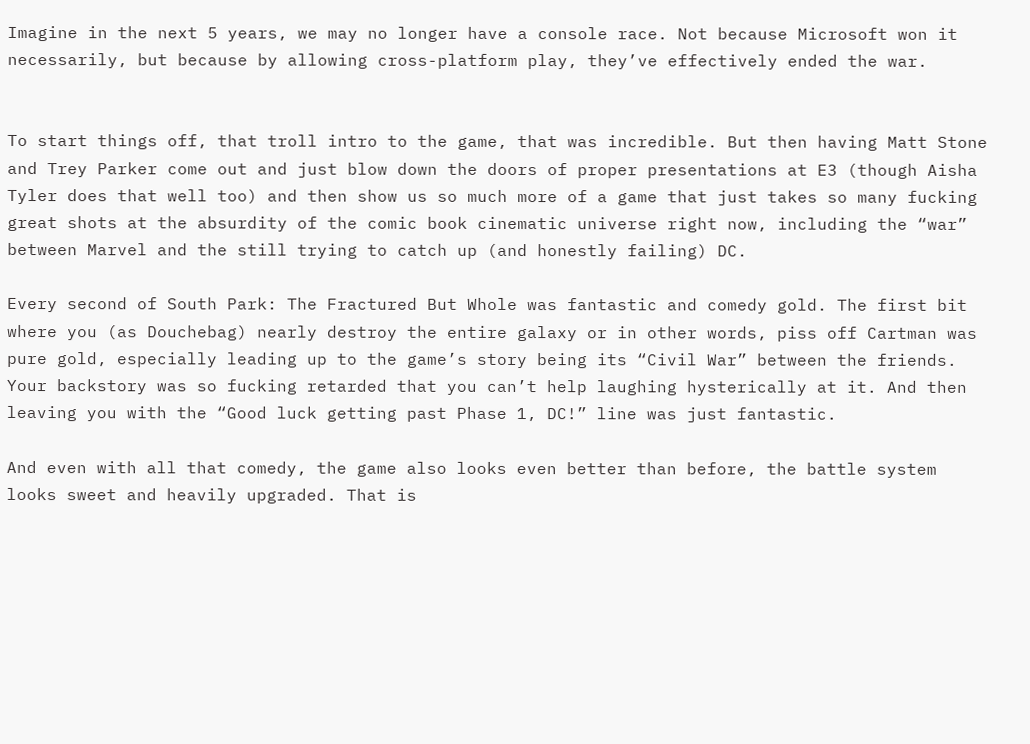Imagine in the next 5 years, we may no longer have a console race. Not because Microsoft won it necessarily, but because by allowing cross-platform play, they’ve effectively ended the war.


To start things off, that troll intro to the game, that was incredible. But then having Matt Stone and Trey Parker come out and just blow down the doors of proper presentations at E3 (though Aisha Tyler does that well too) and then show us so much more of a game that just takes so many fucking great shots at the absurdity of the comic book cinematic universe right now, including the “war” between Marvel and the still trying to catch up (and honestly failing) DC.

Every second of South Park: The Fractured But Whole was fantastic and comedy gold. The first bit where you (as Douchebag) nearly destroy the entire galaxy or in other words, piss off Cartman was pure gold, especially leading up to the game’s story being its “Civil War” between the friends. Your backstory was so fucking retarded that you can’t help laughing hysterically at it. And then leaving you with the “Good luck getting past Phase 1, DC!” line was just fantastic.

And even with all that comedy, the game also looks even better than before, the battle system looks sweet and heavily upgraded. That is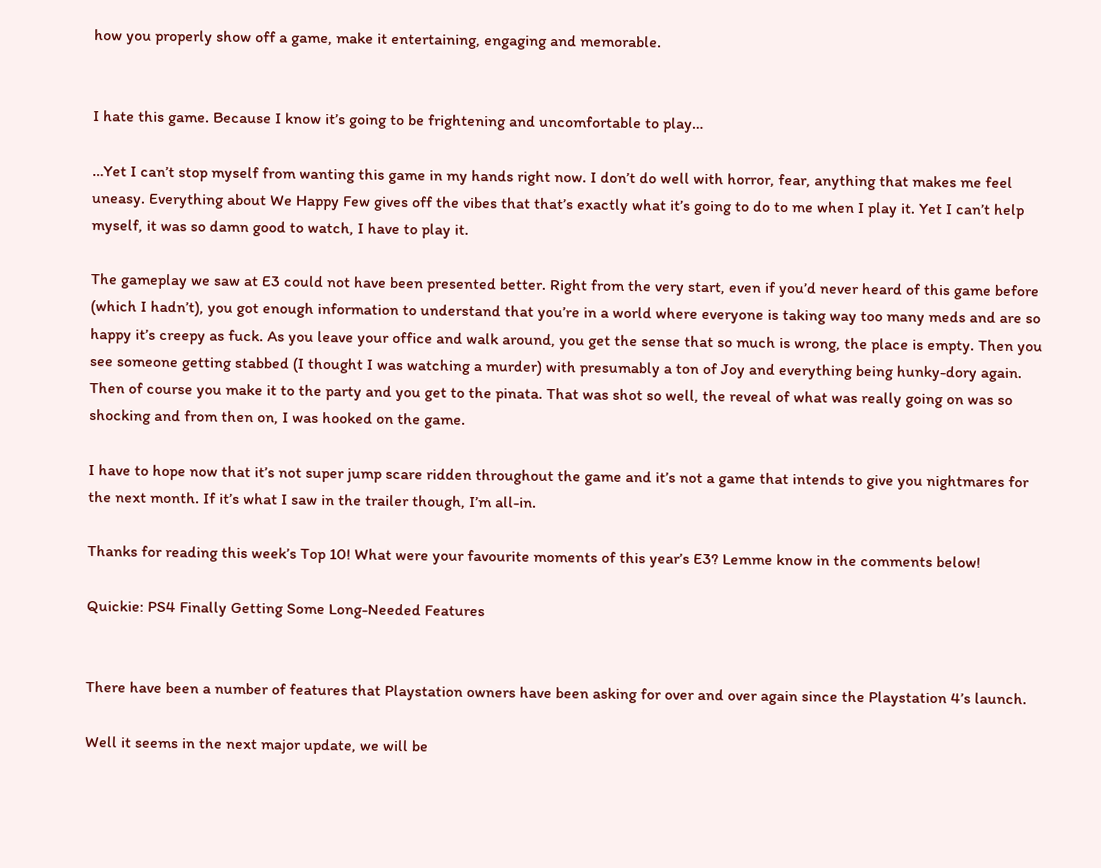how you properly show off a game, make it entertaining, engaging and memorable.


I hate this game. Because I know it’s going to be frightening and uncomfortable to play…

…Yet I can’t stop myself from wanting this game in my hands right now. I don’t do well with horror, fear, anything that makes me feel uneasy. Everything about We Happy Few gives off the vibes that that’s exactly what it’s going to do to me when I play it. Yet I can’t help myself, it was so damn good to watch, I have to play it.

The gameplay we saw at E3 could not have been presented better. Right from the very start, even if you’d never heard of this game before (which I hadn’t), you got enough information to understand that you’re in a world where everyone is taking way too many meds and are so happy it’s creepy as fuck. As you leave your office and walk around, you get the sense that so much is wrong, the place is empty. Then you see someone getting stabbed (I thought I was watching a murder) with presumably a ton of Joy and everything being hunky-dory again. Then of course you make it to the party and you get to the pinata. That was shot so well, the reveal of what was really going on was so shocking and from then on, I was hooked on the game.

I have to hope now that it’s not super jump scare ridden throughout the game and it’s not a game that intends to give you nightmares for the next month. If it’s what I saw in the trailer though, I’m all-in.

Thanks for reading this week’s Top 10! What were your favourite moments of this year’s E3? Lemme know in the comments below!

Quickie: PS4 Finally Getting Some Long-Needed Features


There have been a number of features that Playstation owners have been asking for over and over again since the Playstation 4’s launch.

Well it seems in the next major update, we will be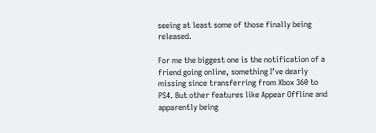seeing at least some of those finally being released.

For me the biggest one is the notification of a friend going online, something I’ve dearly missing since transferring from Xbox 360 to PS4. But other features like Appear Offline and apparently being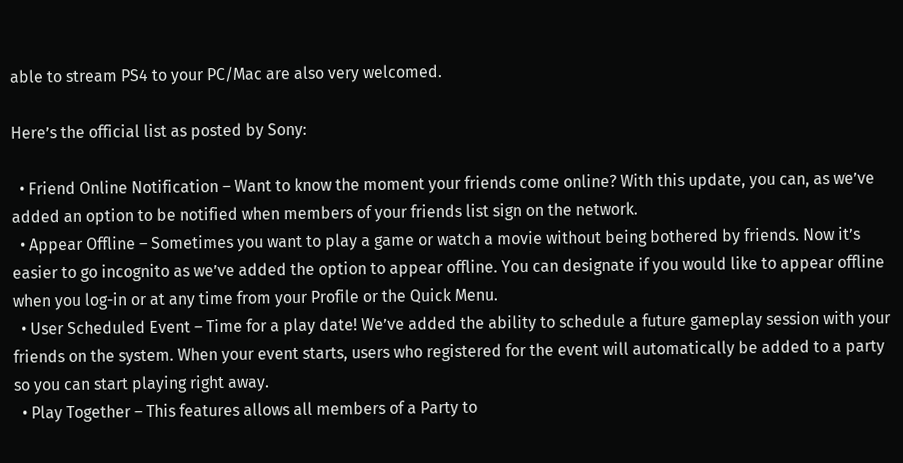able to stream PS4 to your PC/Mac are also very welcomed.

Here’s the official list as posted by Sony:

  • Friend Online Notification – Want to know the moment your friends come online? With this update, you can, as we’ve added an option to be notified when members of your friends list sign on the network.
  • Appear Offline – Sometimes you want to play a game or watch a movie without being bothered by friends. Now it’s easier to go incognito as we’ve added the option to appear offline. You can designate if you would like to appear offline when you log-in or at any time from your Profile or the Quick Menu.
  • User Scheduled Event – Time for a play date! We’ve added the ability to schedule a future gameplay session with your friends on the system. When your event starts, users who registered for the event will automatically be added to a party so you can start playing right away.
  • Play Together – This features allows all members of a Party to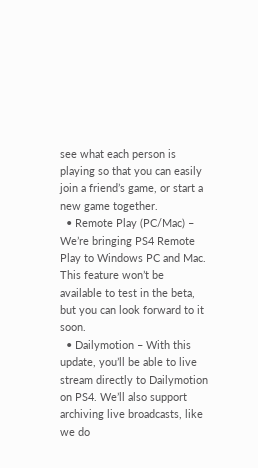see what each person is playing so that you can easily join a friend’s game, or start a new game together.
  • Remote Play (PC/Mac) – We’re bringing PS4 Remote Play to Windows PC and Mac. This feature won’t be available to test in the beta, but you can look forward to it soon.
  • Dailymotion – With this update, you’ll be able to live stream directly to Dailymotion on PS4. We’ll also support archiving live broadcasts, like we do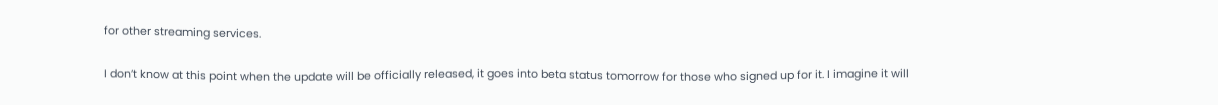for other streaming services.

I don’t know at this point when the update will be officially released, it goes into beta status tomorrow for those who signed up for it. I imagine it will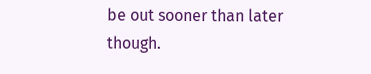be out sooner than later though.